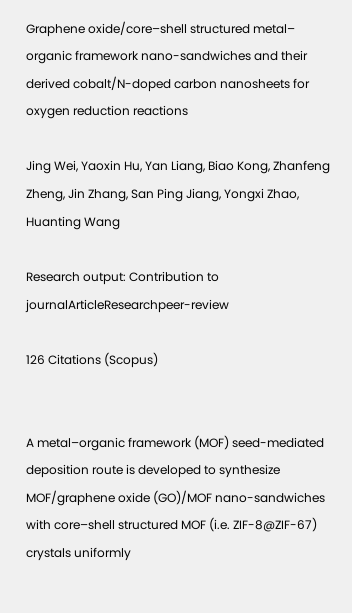Graphene oxide/core–shell structured metal– organic framework nano-sandwiches and their derived cobalt/N-doped carbon nanosheets for oxygen reduction reactions

Jing Wei, Yaoxin Hu, Yan Liang, Biao Kong, Zhanfeng Zheng, Jin Zhang, San Ping Jiang, Yongxi Zhao, Huanting Wang

Research output: Contribution to journalArticleResearchpeer-review

126 Citations (Scopus)


A metal–organic framework (MOF) seed-mediated deposition route is developed to synthesize MOF/graphene oxide (GO)/MOF nano-sandwiches with core–shell structured MOF (i.e. ZIF-8@ZIF-67) crystals uniformly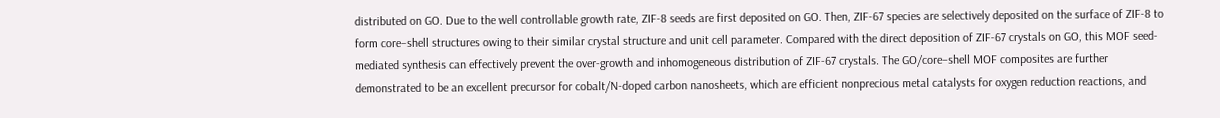distributed on GO. Due to the well controllable growth rate, ZIF-8 seeds are first deposited on GO. Then, ZIF-67 species are selectively deposited on the surface of ZIF-8 to form core–shell structures owing to their similar crystal structure and unit cell parameter. Compared with the direct deposition of ZIF-67 crystals on GO, this MOF seed-mediated synthesis can effectively prevent the over-growth and inhomogeneous distribution of ZIF-67 crystals. The GO/core–shell MOF composites are further demonstrated to be an excellent precursor for cobalt/N-doped carbon nanosheets, which are efficient nonprecious metal catalysts for oxygen reduction reactions, and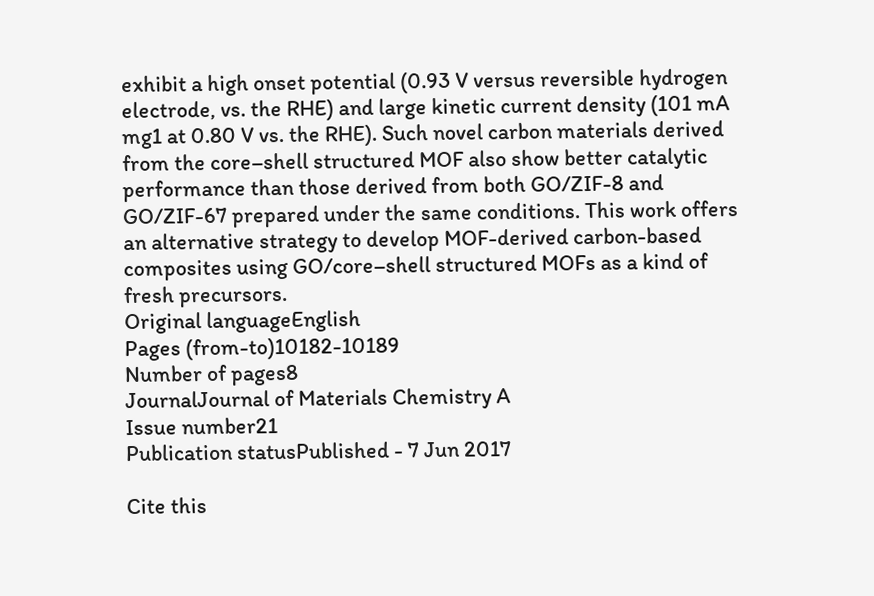exhibit a high onset potential (0.93 V versus reversible hydrogen electrode, vs. the RHE) and large kinetic current density (101 mA mg1 at 0.80 V vs. the RHE). Such novel carbon materials derived from the core–shell structured MOF also show better catalytic performance than those derived from both GO/ZIF-8 and GO/ZIF-67 prepared under the same conditions. This work offers an alternative strategy to develop MOF-derived carbon-based composites using GO/core–shell structured MOFs as a kind of fresh precursors.
Original languageEnglish
Pages (from-to)10182-10189
Number of pages8
JournalJournal of Materials Chemistry A
Issue number21
Publication statusPublished - 7 Jun 2017

Cite this